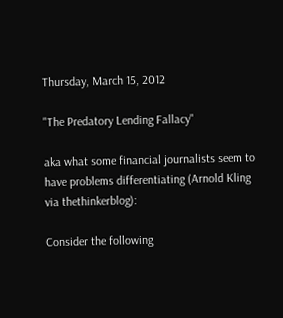Thursday, March 15, 2012

"The Predatory Lending Fallacy"

aka what some financial journalists seem to have problems differentiating (Arnold Kling via thethinkerblog):

Consider the following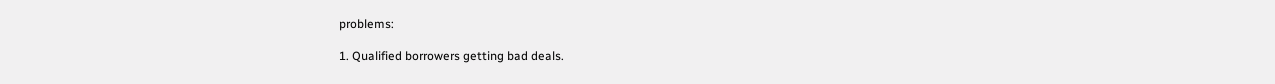problems:

1. Qualified borrowers getting bad deals.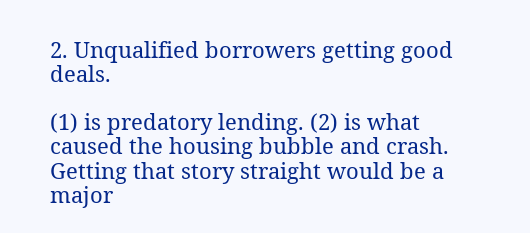2. Unqualified borrowers getting good deals.

(1) is predatory lending. (2) is what caused the housing bubble and crash. Getting that story straight would be a major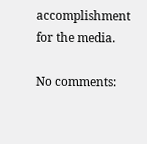accomplishment for the media.

No comments: